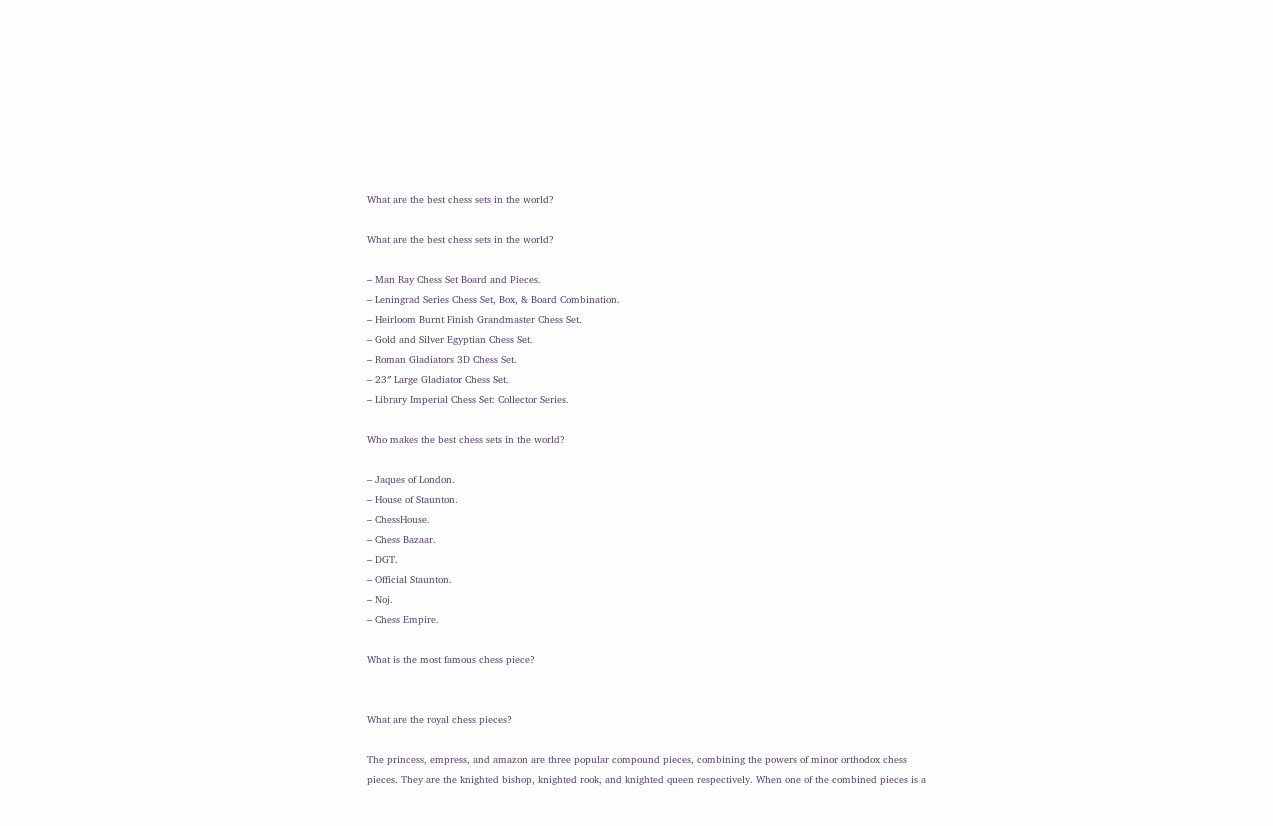What are the best chess sets in the world?

What are the best chess sets in the world?

– Man Ray Chess Set Board and Pieces.
– Leningrad Series Chess Set, Box, & Board Combination.
– Heirloom Burnt Finish Grandmaster Chess Set.
– Gold and Silver Egyptian Chess Set.
– Roman Gladiators 3D Chess Set.
– 23″ Large Gladiator Chess Set.
– Library Imperial Chess Set: Collector Series.

Who makes the best chess sets in the world?

– Jaques of London.
– House of Staunton.
– ChessHouse.
– Chess Bazaar.
– DGT.
– Official Staunton.
– Noj.
– Chess Empire.

What is the most famous chess piece?


What are the royal chess pieces?

The princess, empress, and amazon are three popular compound pieces, combining the powers of minor orthodox chess pieces. They are the knighted bishop, knighted rook, and knighted queen respectively. When one of the combined pieces is a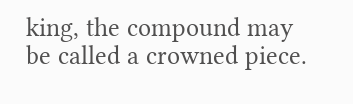king, the compound may be called a crowned piece.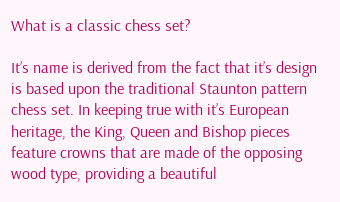What is a classic chess set?

It’s name is derived from the fact that it’s design is based upon the traditional Staunton pattern chess set. In keeping true with it’s European heritage, the King, Queen and Bishop pieces feature crowns that are made of the opposing wood type, providing a beautiful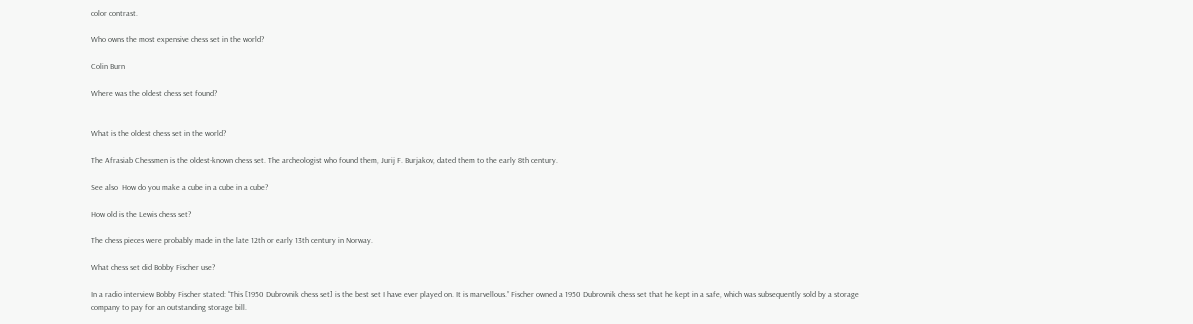color contrast.

Who owns the most expensive chess set in the world?

Colin Burn

Where was the oldest chess set found?


What is the oldest chess set in the world?

The Afrasiab Chessmen is the oldest-known chess set. The archeologist who found them, Jurij F. Burjakov, dated them to the early 8th century.

See also  How do you make a cube in a cube in a cube?

How old is the Lewis chess set?

The chess pieces were probably made in the late 12th or early 13th century in Norway.

What chess set did Bobby Fischer use?

In a radio interview Bobby Fischer stated: “This [1950 Dubrovnik chess set] is the best set I have ever played on. It is marvellous.” Fischer owned a 1950 Dubrovnik chess set that he kept in a safe, which was subsequently sold by a storage company to pay for an outstanding storage bill.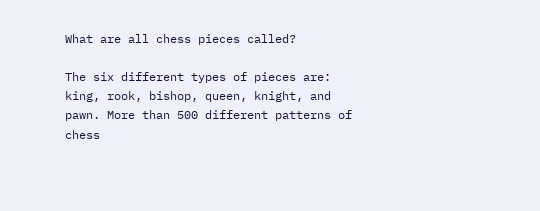What are all chess pieces called?

The six different types of pieces are: king, rook, bishop, queen, knight, and pawn. More than 500 different patterns of chess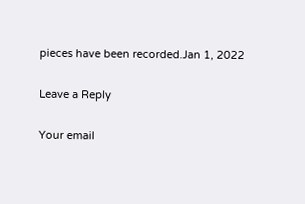pieces have been recorded.Jan 1, 2022

Leave a Reply

Your email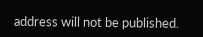address will not be published.